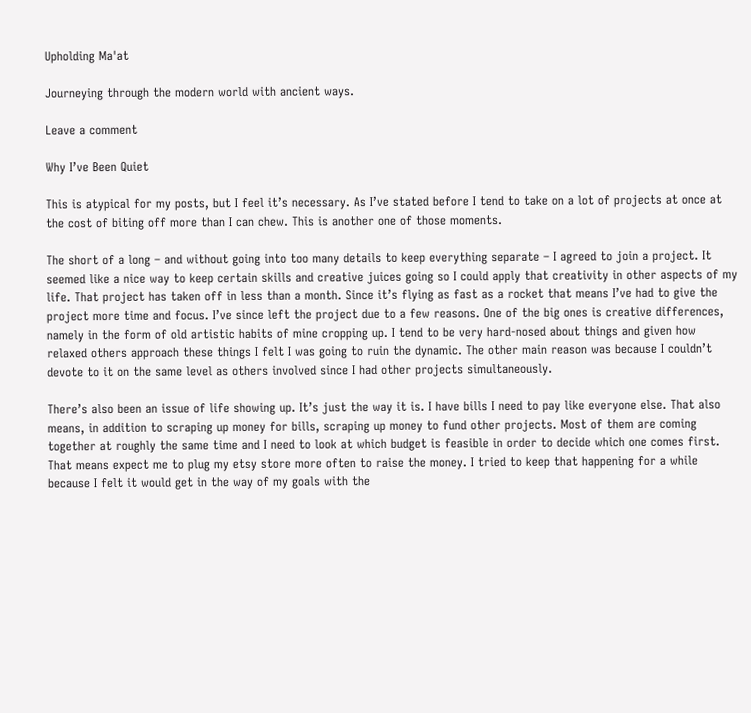Upholding Ma'at

Journeying through the modern world with ancient ways.

Leave a comment

Why I’ve Been Quiet

This is atypical for my posts, but I feel it’s necessary. As I’ve stated before I tend to take on a lot of projects at once at the cost of biting off more than I can chew. This is another one of those moments.

The short of a long – and without going into too many details to keep everything separate – I agreed to join a project. It seemed like a nice way to keep certain skills and creative juices going so I could apply that creativity in other aspects of my life. That project has taken off in less than a month. Since it’s flying as fast as a rocket that means I’ve had to give the project more time and focus. I’ve since left the project due to a few reasons. One of the big ones is creative differences, namely in the form of old artistic habits of mine cropping up. I tend to be very hard-nosed about things and given how relaxed others approach these things I felt I was going to ruin the dynamic. The other main reason was because I couldn’t devote to it on the same level as others involved since I had other projects simultaneously.

There’s also been an issue of life showing up. It’s just the way it is. I have bills I need to pay like everyone else. That also means, in addition to scraping up money for bills, scraping up money to fund other projects. Most of them are coming together at roughly the same time and I need to look at which budget is feasible in order to decide which one comes first. That means expect me to plug my etsy store more often to raise the money. I tried to keep that happening for a while because I felt it would get in the way of my goals with the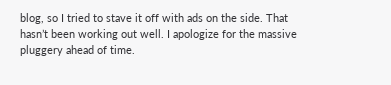blog, so I tried to stave it off with ads on the side. That hasn’t been working out well. I apologize for the massive pluggery ahead of time.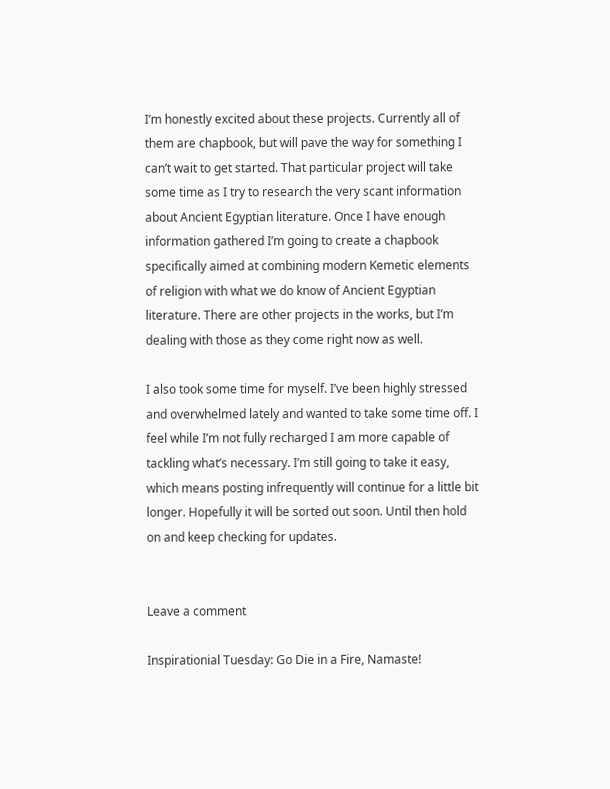I’m honestly excited about these projects. Currently all of them are chapbook, but will pave the way for something I can’t wait to get started. That particular project will take some time as I try to research the very scant information about Ancient Egyptian literature. Once I have enough information gathered I’m going to create a chapbook specifically aimed at combining modern Kemetic elements of religion with what we do know of Ancient Egyptian literature. There are other projects in the works, but I’m dealing with those as they come right now as well.

I also took some time for myself. I’ve been highly stressed and overwhelmed lately and wanted to take some time off. I feel while I’m not fully recharged I am more capable of tackling what’s necessary. I’m still going to take it easy, which means posting infrequently will continue for a little bit longer. Hopefully it will be sorted out soon. Until then hold on and keep checking for updates.


Leave a comment

Inspirationial Tuesday: Go Die in a Fire, Namaste!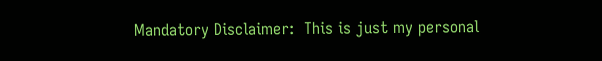Mandatory Disclaimer:  This is just my personal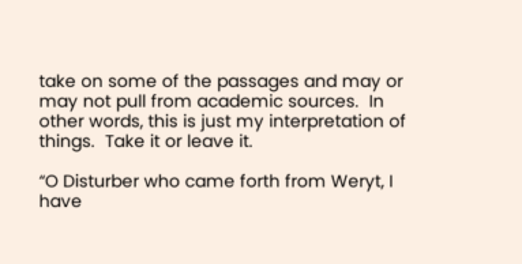take on some of the passages and may or may not pull from academic sources.  In other words, this is just my interpretation of things.  Take it or leave it.

“O Disturber who came forth from Weryt, I have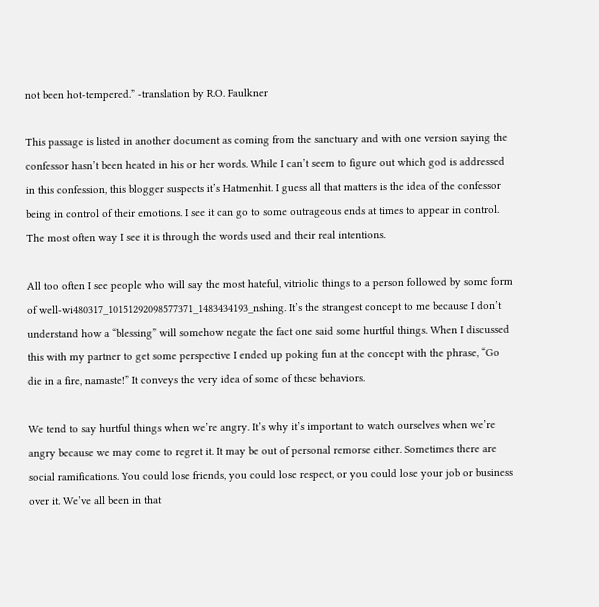not been hot-tempered.” -translation by R.O. Faulkner

This passage is listed in another document as coming from the sanctuary and with one version saying the confessor hasn’t been heated in his or her words. While I can’t seem to figure out which god is addressed in this confession, this blogger suspects it’s Hatmenhit. I guess all that matters is the idea of the confessor being in control of their emotions. I see it can go to some outrageous ends at times to appear in control. The most often way I see it is through the words used and their real intentions.

All too often I see people who will say the most hateful, vitriolic things to a person followed by some form of well-wi480317_10151292098577371_1483434193_nshing. It’s the strangest concept to me because I don’t understand how a “blessing” will somehow negate the fact one said some hurtful things. When I discussed this with my partner to get some perspective I ended up poking fun at the concept with the phrase, “Go die in a fire, namaste!” It conveys the very idea of some of these behaviors.

We tend to say hurtful things when we’re angry. It’s why it’s important to watch ourselves when we’re angry because we may come to regret it. It may be out of personal remorse either. Sometimes there are social ramifications. You could lose friends, you could lose respect, or you could lose your job or business over it. We’ve all been in that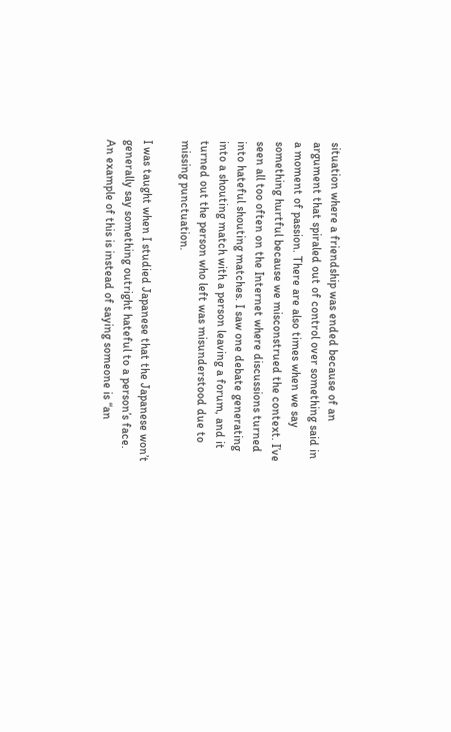situation where a friendship was ended because of an argument that spiraled out of control over something said in a moment of passion. There are also times when we say something hurtful because we misconstrued the context. I’ve seen all too often on the Internet where discussions turned into hateful shouting matches. I saw one debate generating into a shouting match with a person leaving a forum, and it turned out the person who left was misunderstood due to missing punctuation.

I was taught when I studied Japanese that the Japanese won’t generally say something outright hateful to a person’s face. An example of this is instead of saying someone is “an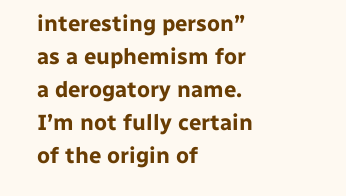interesting person” as a euphemism for a derogatory name. I’m not fully certain of the origin of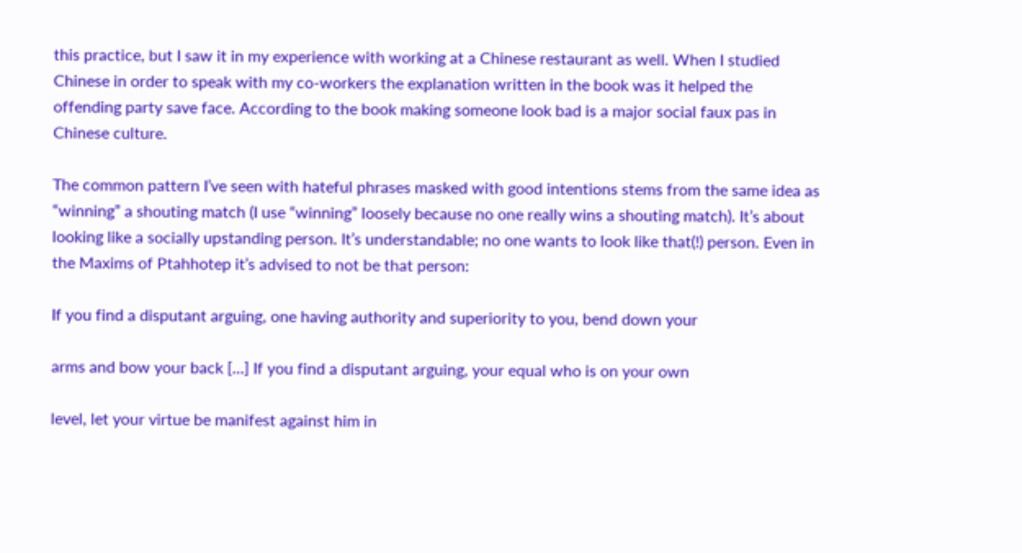this practice, but I saw it in my experience with working at a Chinese restaurant as well. When I studied Chinese in order to speak with my co-workers the explanation written in the book was it helped the offending party save face. According to the book making someone look bad is a major social faux pas in Chinese culture.

The common pattern I’ve seen with hateful phrases masked with good intentions stems from the same idea as “winning” a shouting match (I use “winning” loosely because no one really wins a shouting match). It’s about looking like a socially upstanding person. It’s understandable; no one wants to look like that(!) person. Even in the Maxims of Ptahhotep it’s advised to not be that person:

If you find a disputant arguing, one having authority and superiority to you, bend down your

arms and bow your back […] If you find a disputant arguing, your equal who is on your own

level, let your virtue be manifest against him in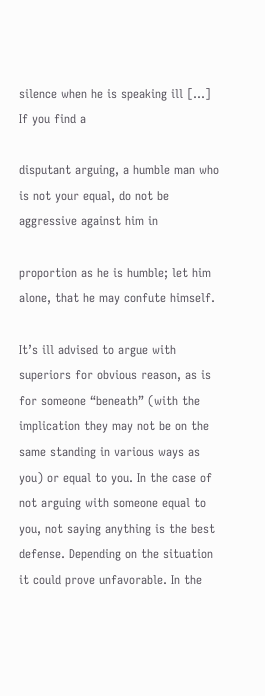silence when he is speaking ill […] If you find a

disputant arguing, a humble man who is not your equal, do not be aggressive against him in

proportion as he is humble; let him alone, that he may confute himself.

It’s ill advised to argue with superiors for obvious reason, as is for someone “beneath” (with the implication they may not be on the same standing in various ways as you) or equal to you. In the case of not arguing with someone equal to you, not saying anything is the best defense. Depending on the situation it could prove unfavorable. In the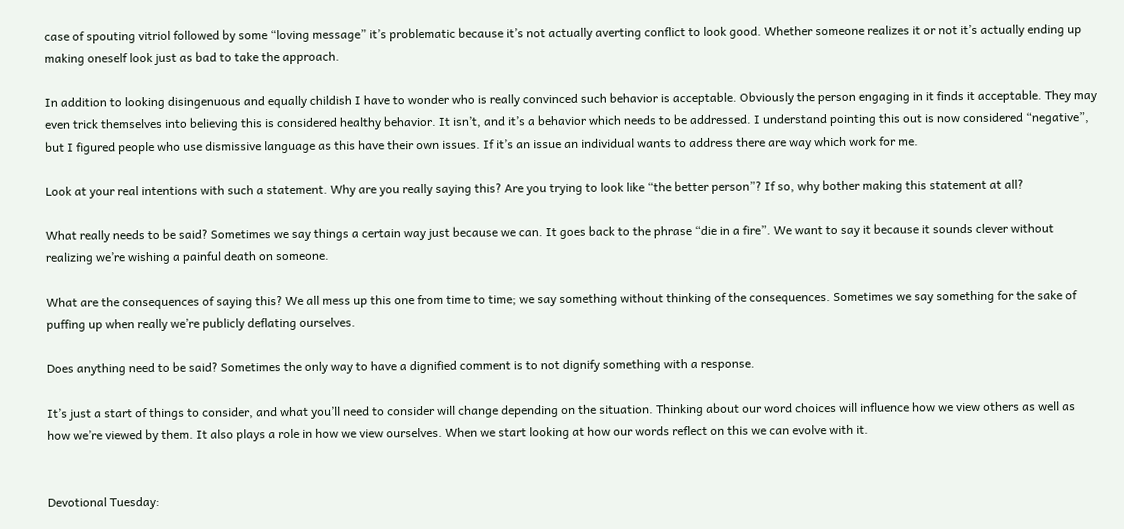case of spouting vitriol followed by some “loving message” it’s problematic because it’s not actually averting conflict to look good. Whether someone realizes it or not it’s actually ending up making oneself look just as bad to take the approach.

In addition to looking disingenuous and equally childish I have to wonder who is really convinced such behavior is acceptable. Obviously the person engaging in it finds it acceptable. They may even trick themselves into believing this is considered healthy behavior. It isn’t, and it’s a behavior which needs to be addressed. I understand pointing this out is now considered “negative”, but I figured people who use dismissive language as this have their own issues. If it’s an issue an individual wants to address there are way which work for me.

Look at your real intentions with such a statement. Why are you really saying this? Are you trying to look like “the better person”? If so, why bother making this statement at all?

What really needs to be said? Sometimes we say things a certain way just because we can. It goes back to the phrase “die in a fire”. We want to say it because it sounds clever without realizing we’re wishing a painful death on someone.

What are the consequences of saying this? We all mess up this one from time to time; we say something without thinking of the consequences. Sometimes we say something for the sake of puffing up when really we’re publicly deflating ourselves.

Does anything need to be said? Sometimes the only way to have a dignified comment is to not dignify something with a response.

It’s just a start of things to consider, and what you’ll need to consider will change depending on the situation. Thinking about our word choices will influence how we view others as well as how we’re viewed by them. It also plays a role in how we view ourselves. When we start looking at how our words reflect on this we can evolve with it.


Devotional Tuesday: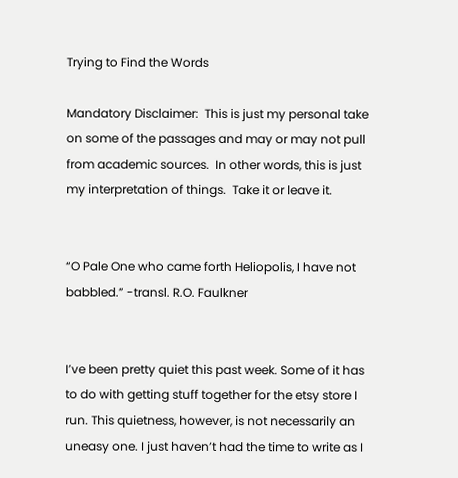Trying to Find the Words

Mandatory Disclaimer:  This is just my personal take on some of the passages and may or may not pull from academic sources.  In other words, this is just my interpretation of things.  Take it or leave it.


“O Pale One who came forth Heliopolis, I have not babbled.” -transl. R.O. Faulkner


I’ve been pretty quiet this past week. Some of it has to do with getting stuff together for the etsy store I run. This quietness, however, is not necessarily an uneasy one. I just haven’t had the time to write as I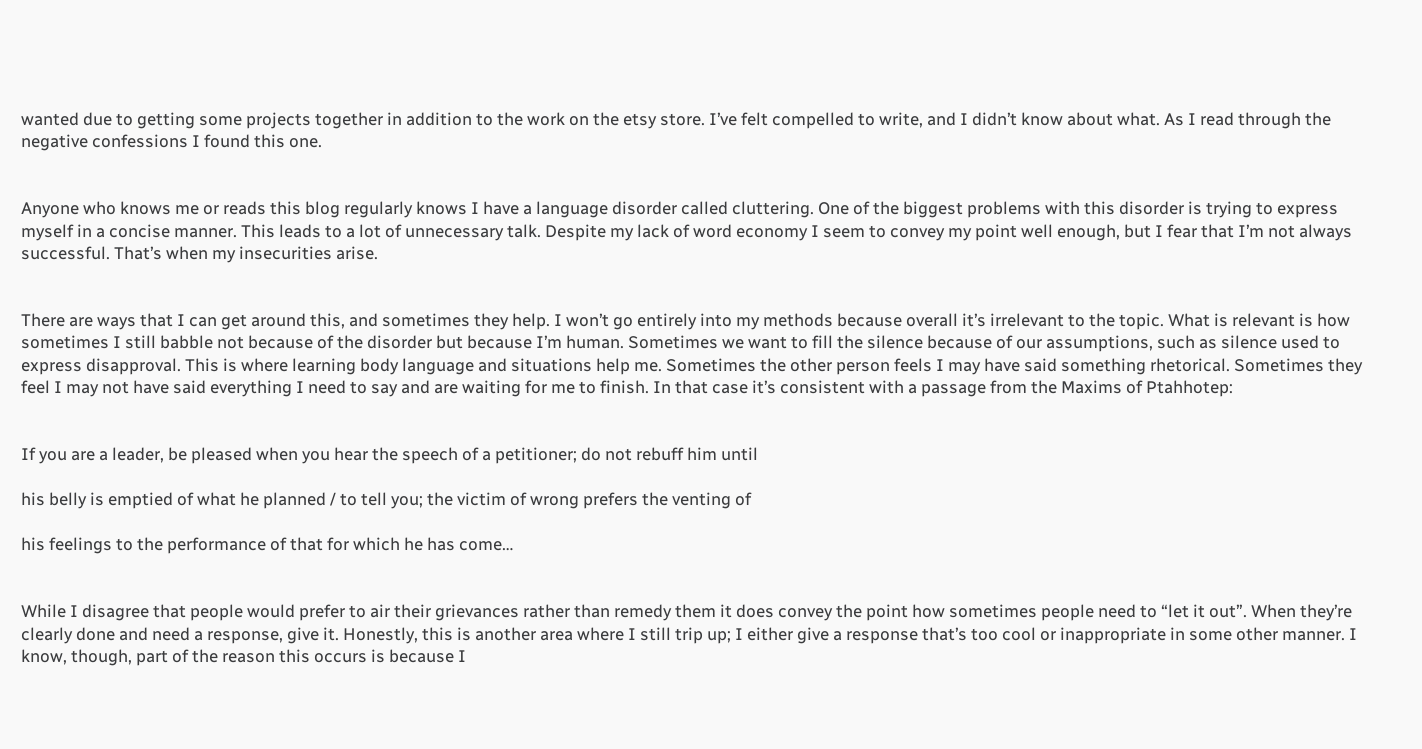wanted due to getting some projects together in addition to the work on the etsy store. I’ve felt compelled to write, and I didn’t know about what. As I read through the negative confessions I found this one.


Anyone who knows me or reads this blog regularly knows I have a language disorder called cluttering. One of the biggest problems with this disorder is trying to express myself in a concise manner. This leads to a lot of unnecessary talk. Despite my lack of word economy I seem to convey my point well enough, but I fear that I’m not always successful. That’s when my insecurities arise.


There are ways that I can get around this, and sometimes they help. I won’t go entirely into my methods because overall it’s irrelevant to the topic. What is relevant is how sometimes I still babble not because of the disorder but because I’m human. Sometimes we want to fill the silence because of our assumptions, such as silence used to express disapproval. This is where learning body language and situations help me. Sometimes the other person feels I may have said something rhetorical. Sometimes they feel I may not have said everything I need to say and are waiting for me to finish. In that case it’s consistent with a passage from the Maxims of Ptahhotep:


If you are a leader, be pleased when you hear the speech of a petitioner; do not rebuff him until

his belly is emptied of what he planned / to tell you; the victim of wrong prefers the venting of

his feelings to the performance of that for which he has come…


While I disagree that people would prefer to air their grievances rather than remedy them it does convey the point how sometimes people need to “let it out”. When they’re clearly done and need a response, give it. Honestly, this is another area where I still trip up; I either give a response that’s too cool or inappropriate in some other manner. I know, though, part of the reason this occurs is because I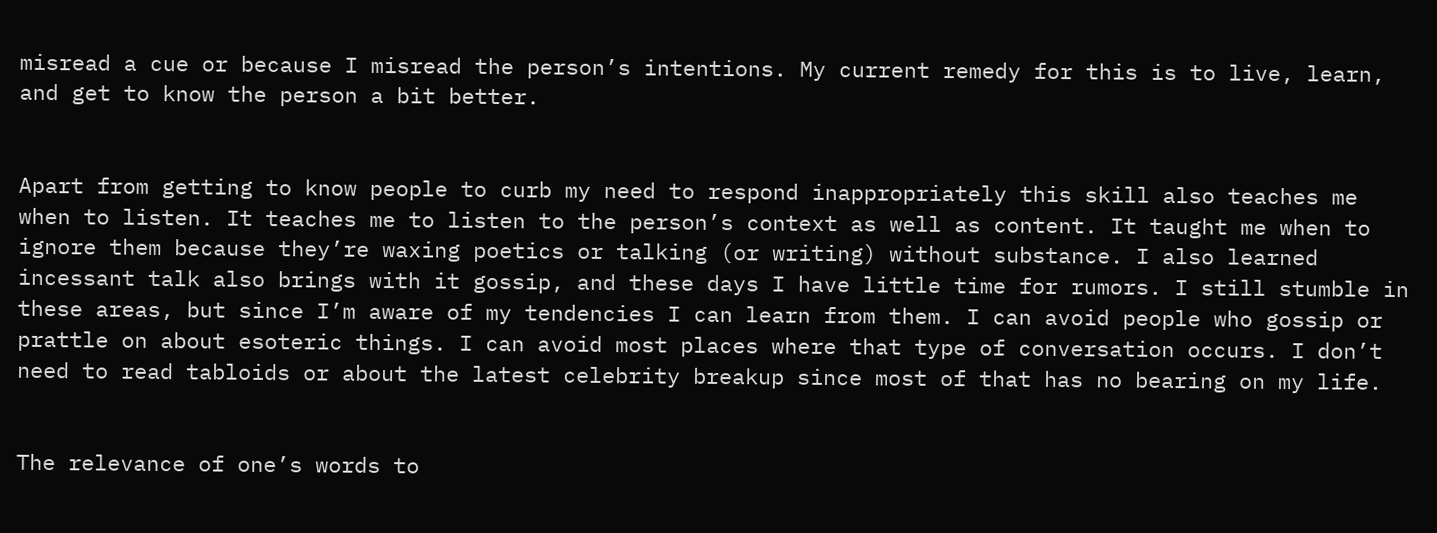misread a cue or because I misread the person’s intentions. My current remedy for this is to live, learn, and get to know the person a bit better.


Apart from getting to know people to curb my need to respond inappropriately this skill also teaches me when to listen. It teaches me to listen to the person’s context as well as content. It taught me when to ignore them because they’re waxing poetics or talking (or writing) without substance. I also learned incessant talk also brings with it gossip, and these days I have little time for rumors. I still stumble in these areas, but since I’m aware of my tendencies I can learn from them. I can avoid people who gossip or prattle on about esoteric things. I can avoid most places where that type of conversation occurs. I don’t need to read tabloids or about the latest celebrity breakup since most of that has no bearing on my life.


The relevance of one’s words to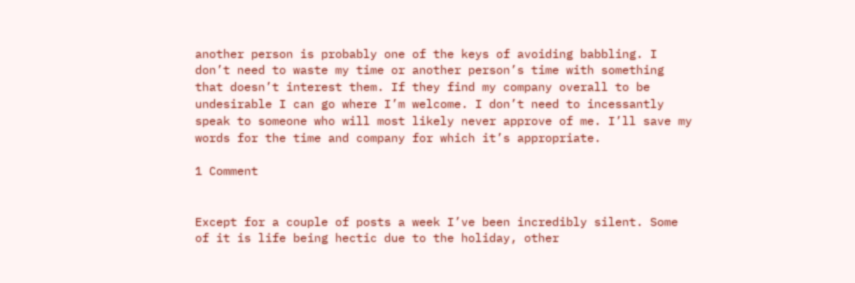another person is probably one of the keys of avoiding babbling. I don’t need to waste my time or another person’s time with something that doesn’t interest them. If they find my company overall to be undesirable I can go where I’m welcome. I don’t need to incessantly speak to someone who will most likely never approve of me. I’ll save my words for the time and company for which it’s appropriate.

1 Comment


Except for a couple of posts a week I’ve been incredibly silent. Some of it is life being hectic due to the holiday, other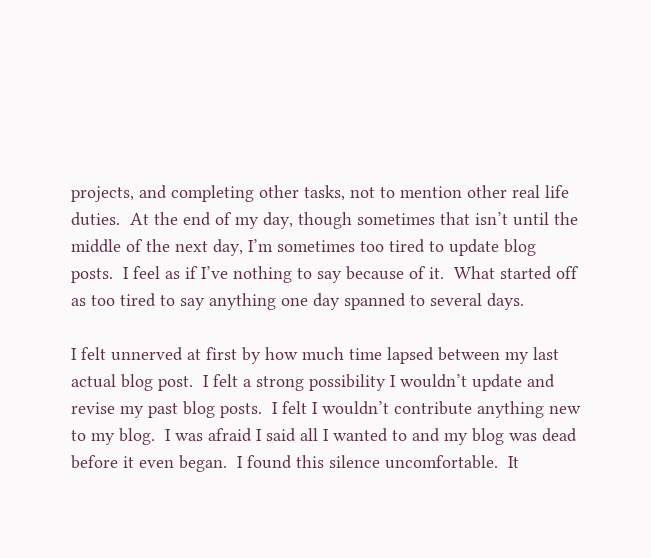projects, and completing other tasks, not to mention other real life duties.  At the end of my day, though sometimes that isn’t until the middle of the next day, I’m sometimes too tired to update blog posts.  I feel as if I’ve nothing to say because of it.  What started off as too tired to say anything one day spanned to several days.

I felt unnerved at first by how much time lapsed between my last actual blog post.  I felt a strong possibility I wouldn’t update and revise my past blog posts.  I felt I wouldn’t contribute anything new to my blog.  I was afraid I said all I wanted to and my blog was dead before it even began.  I found this silence uncomfortable.  It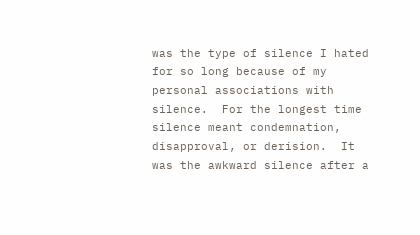was the type of silence I hated for so long because of my personal associations with silence.  For the longest time silence meant condemnation, disapproval, or derision.  It was the awkward silence after a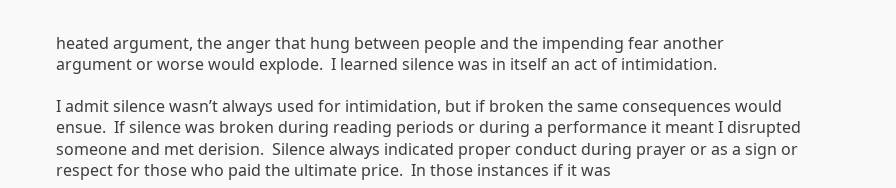heated argument, the anger that hung between people and the impending fear another argument or worse would explode.  I learned silence was in itself an act of intimidation.

I admit silence wasn’t always used for intimidation, but if broken the same consequences would ensue.  If silence was broken during reading periods or during a performance it meant I disrupted someone and met derision.  Silence always indicated proper conduct during prayer or as a sign or respect for those who paid the ultimate price.  In those instances if it was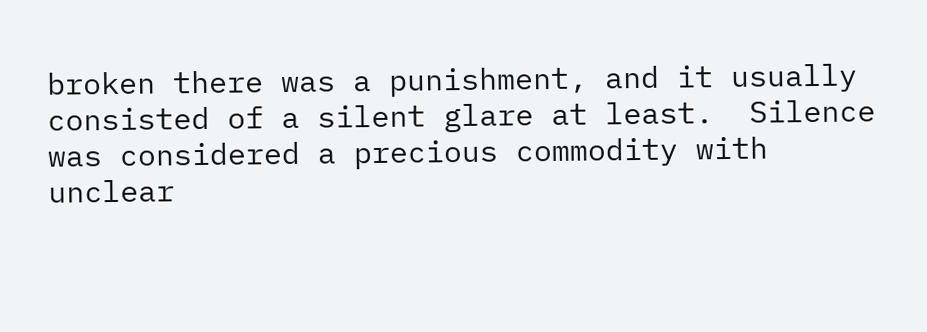broken there was a punishment, and it usually consisted of a silent glare at least.  Silence was considered a precious commodity with unclear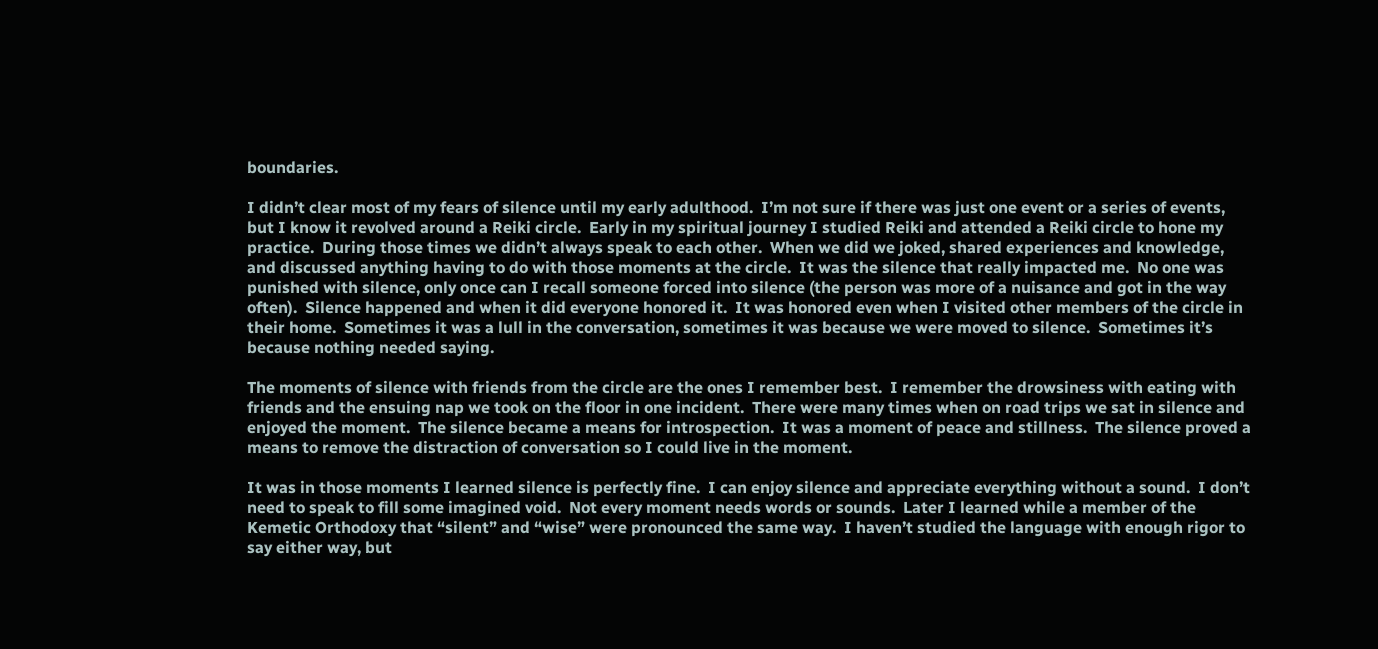boundaries.

I didn’t clear most of my fears of silence until my early adulthood.  I’m not sure if there was just one event or a series of events, but I know it revolved around a Reiki circle.  Early in my spiritual journey I studied Reiki and attended a Reiki circle to hone my practice.  During those times we didn’t always speak to each other.  When we did we joked, shared experiences and knowledge, and discussed anything having to do with those moments at the circle.  It was the silence that really impacted me.  No one was punished with silence, only once can I recall someone forced into silence (the person was more of a nuisance and got in the way often).  Silence happened and when it did everyone honored it.  It was honored even when I visited other members of the circle in their home.  Sometimes it was a lull in the conversation, sometimes it was because we were moved to silence.  Sometimes it’s because nothing needed saying.

The moments of silence with friends from the circle are the ones I remember best.  I remember the drowsiness with eating with friends and the ensuing nap we took on the floor in one incident.  There were many times when on road trips we sat in silence and enjoyed the moment.  The silence became a means for introspection.  It was a moment of peace and stillness.  The silence proved a means to remove the distraction of conversation so I could live in the moment.

It was in those moments I learned silence is perfectly fine.  I can enjoy silence and appreciate everything without a sound.  I don’t need to speak to fill some imagined void.  Not every moment needs words or sounds.  Later I learned while a member of the Kemetic Orthodoxy that “silent” and “wise” were pronounced the same way.  I haven’t studied the language with enough rigor to say either way, but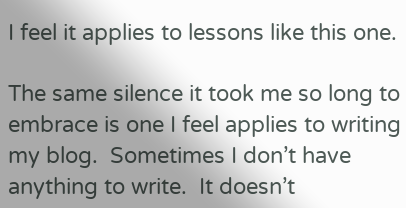I feel it applies to lessons like this one.

The same silence it took me so long to embrace is one I feel applies to writing my blog.  Sometimes I don’t have anything to write.  It doesn’t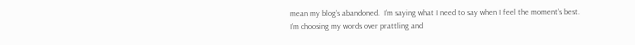mean my blog’s abandoned.  I’m saying what I need to say when I feel the moment’s best.  I’m choosing my words over prattling and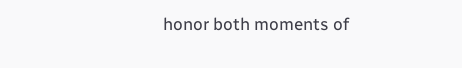honor both moments of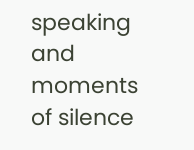speaking and moments of silence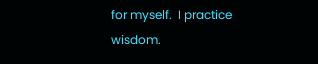for myself.  I practice wisdom.